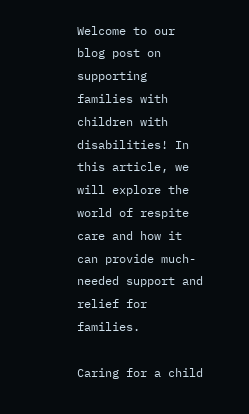Welcome to our blog post on supporting families with children with disabilities! In this article, we will explore the world of respite care and how it can provide much-needed support and relief for families.

Caring for a child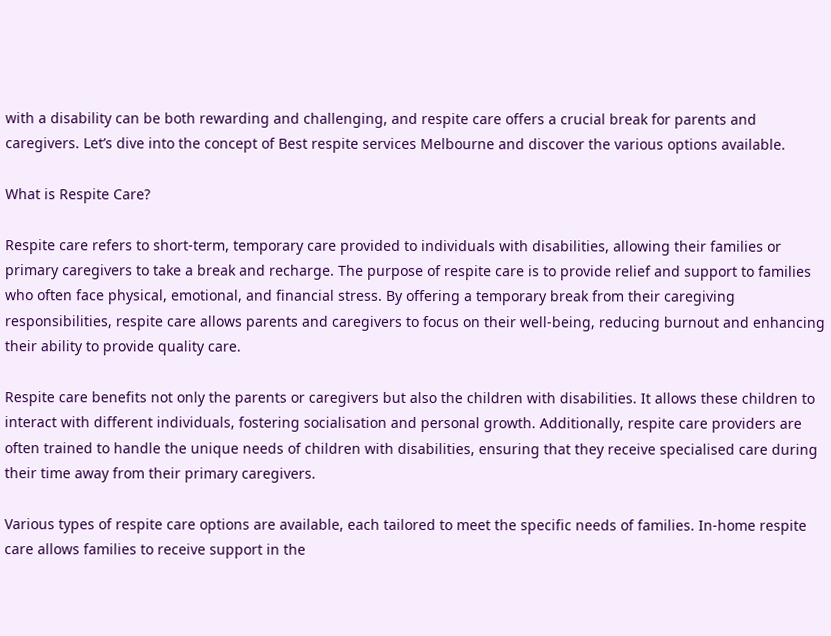with a disability can be both rewarding and challenging, and respite care offers a crucial break for parents and caregivers. Let’s dive into the concept of Best respite services Melbourne and discover the various options available.

What is Respite Care?

Respite care refers to short-term, temporary care provided to individuals with disabilities, allowing their families or primary caregivers to take a break and recharge. The purpose of respite care is to provide relief and support to families who often face physical, emotional, and financial stress. By offering a temporary break from their caregiving responsibilities, respite care allows parents and caregivers to focus on their well-being, reducing burnout and enhancing their ability to provide quality care.

Respite care benefits not only the parents or caregivers but also the children with disabilities. It allows these children to interact with different individuals, fostering socialisation and personal growth. Additionally, respite care providers are often trained to handle the unique needs of children with disabilities, ensuring that they receive specialised care during their time away from their primary caregivers.

Various types of respite care options are available, each tailored to meet the specific needs of families. In-home respite care allows families to receive support in the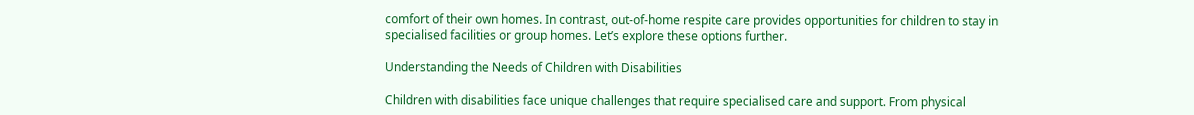comfort of their own homes. In contrast, out-of-home respite care provides opportunities for children to stay in specialised facilities or group homes. Let’s explore these options further.

Understanding the Needs of Children with Disabilities

Children with disabilities face unique challenges that require specialised care and support. From physical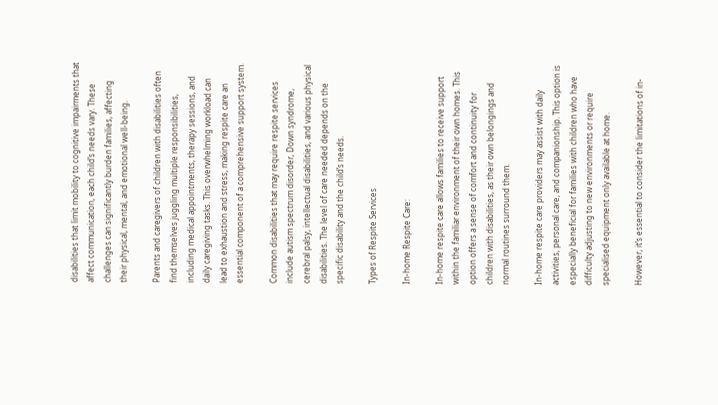disabilities that limit mobility to cognitive impairments that affect communication, each child’s needs vary. These challenges can significantly burden families, affecting their physical, mental, and emotional well-being.

Parents and caregivers of children with disabilities often find themselves juggling multiple responsibilities, including medical appointments, therapy sessions, and daily caregiving tasks. This overwhelming workload can lead to exhaustion and stress, making respite care an essential component of a comprehensive support system.

Common disabilities that may require respite services include autism spectrum disorder, Down syndrome, cerebral palsy, intellectual disabilities, and various physical disabilities. The level of care needed depends on the specific disability and the child’s needs.

Types of Respite Services

In-home Respite Care:

In-home respite care allows families to receive support within the familiar environment of their own homes. This option offers a sense of comfort and continuity for children with disabilities, as their own belongings and normal routines surround them.

In-home respite care providers may assist with daily activities, personal care, and companionship. This option is especially beneficial for families with children who have difficulty adjusting to new environments or require specialised equipment only available at home.

However, it’s essential to consider the limitations of in-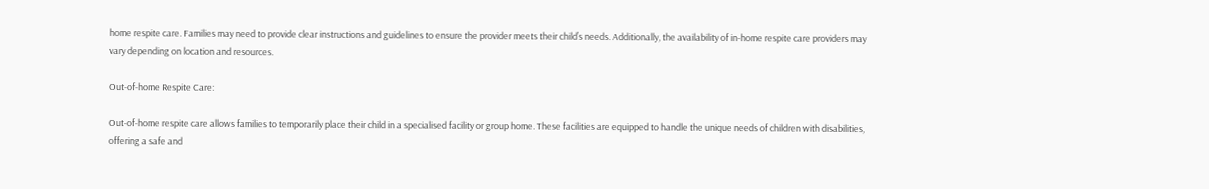home respite care. Families may need to provide clear instructions and guidelines to ensure the provider meets their child’s needs. Additionally, the availability of in-home respite care providers may vary depending on location and resources.

Out-of-home Respite Care:

Out-of-home respite care allows families to temporarily place their child in a specialised facility or group home. These facilities are equipped to handle the unique needs of children with disabilities, offering a safe and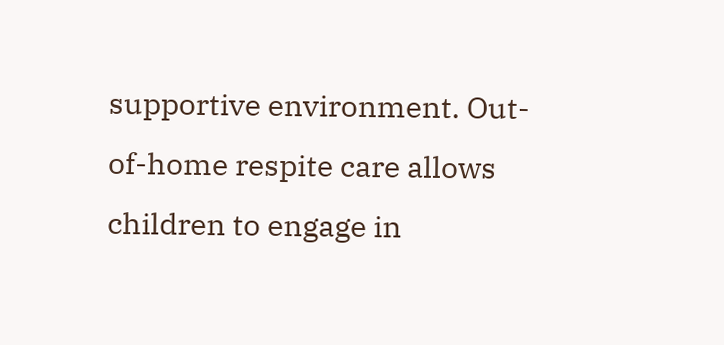supportive environment. Out-of-home respite care allows children to engage in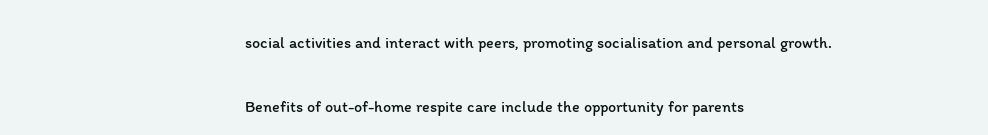social activities and interact with peers, promoting socialisation and personal growth.

Benefits of out-of-home respite care include the opportunity for parents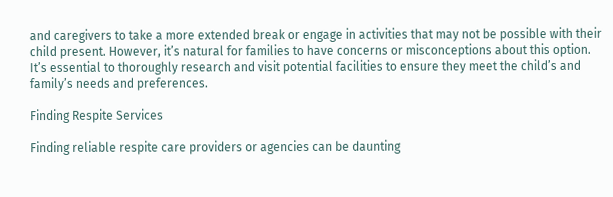and caregivers to take a more extended break or engage in activities that may not be possible with their child present. However, it’s natural for families to have concerns or misconceptions about this option. It’s essential to thoroughly research and visit potential facilities to ensure they meet the child’s and family’s needs and preferences.

Finding Respite Services

Finding reliable respite care providers or agencies can be daunting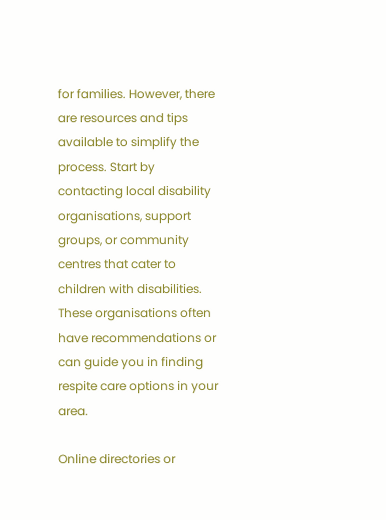for families. However, there are resources and tips available to simplify the process. Start by contacting local disability organisations, support groups, or community centres that cater to children with disabilities. These organisations often have recommendations or can guide you in finding respite care options in your area.

Online directories or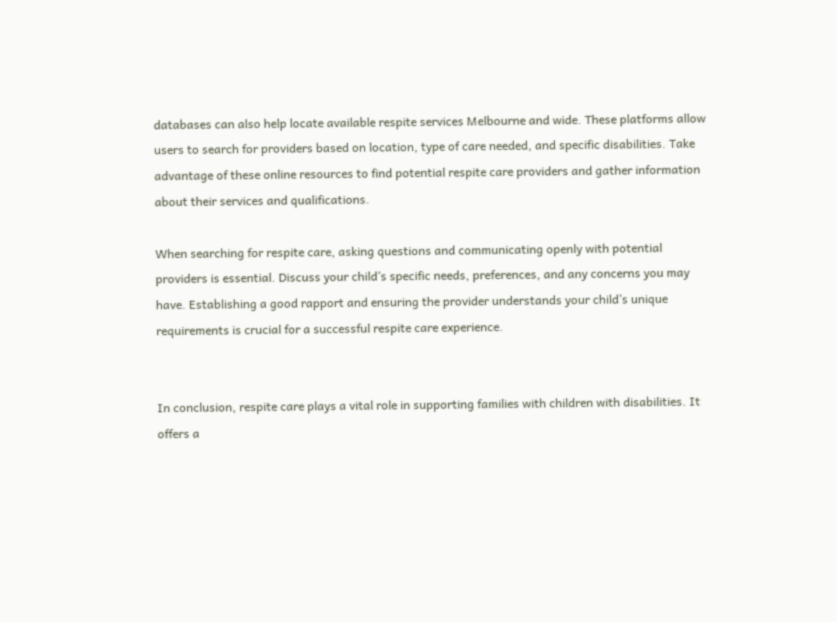databases can also help locate available respite services Melbourne and wide. These platforms allow users to search for providers based on location, type of care needed, and specific disabilities. Take advantage of these online resources to find potential respite care providers and gather information about their services and qualifications.

When searching for respite care, asking questions and communicating openly with potential providers is essential. Discuss your child’s specific needs, preferences, and any concerns you may have. Establishing a good rapport and ensuring the provider understands your child’s unique requirements is crucial for a successful respite care experience.


In conclusion, respite care plays a vital role in supporting families with children with disabilities. It offers a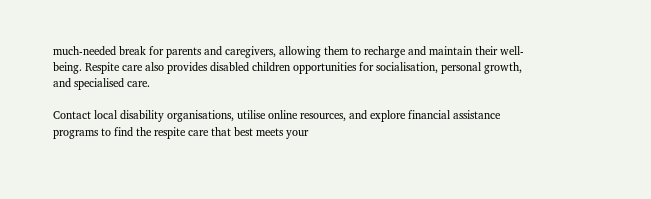much-needed break for parents and caregivers, allowing them to recharge and maintain their well-being. Respite care also provides disabled children opportunities for socialisation, personal growth, and specialised care.

Contact local disability organisations, utilise online resources, and explore financial assistance programs to find the respite care that best meets your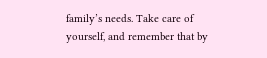family’s needs. Take care of yourself, and remember that by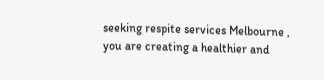seeking respite services Melbourne , you are creating a healthier and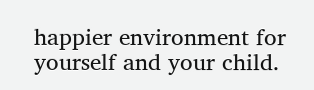happier environment for yourself and your child.